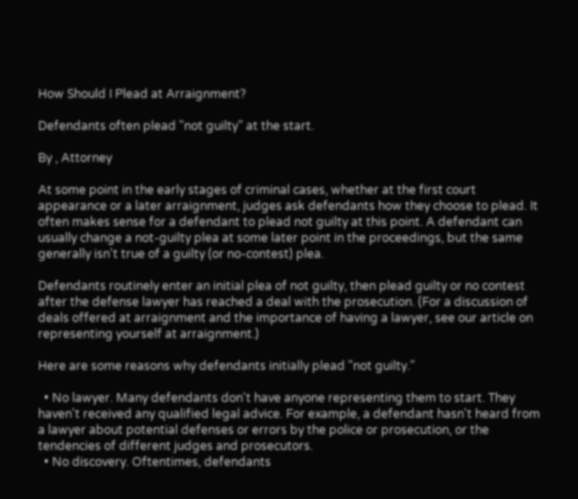How Should I Plead at Arraignment?

Defendants often plead "not guilty" at the start.

By , Attorney

At some point in the early stages of criminal cases, whether at the first court appearance or a later arraignment, judges ask defendants how they choose to plead. It often makes sense for a defendant to plead not guilty at this point. A defendant can usually change a not-guilty plea at some later point in the proceedings, but the same generally isn't true of a guilty (or no-contest) plea.

Defendants routinely enter an initial plea of not guilty, then plead guilty or no contest after the defense lawyer has reached a deal with the prosecution. (For a discussion of deals offered at arraignment and the importance of having a lawyer, see our article on representing yourself at arraignment.)

Here are some reasons why defendants initially plead "not guilty."

  • No lawyer. Many defendants don't have anyone representing them to start. They haven't received any qualified legal advice. For example, a defendant hasn't heard from a lawyer about potential defenses or errors by the police or prosecution, or the tendencies of different judges and prosecutors.
  • No discovery. Oftentimes, defendants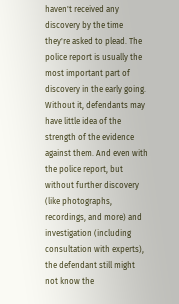haven't received any discovery by the time they're asked to plead. The police report is usually the most important part of discovery in the early going. Without it, defendants may have little idea of the strength of the evidence against them. And even with the police report, but without further discovery (like photographs, recordings, and more) and investigation (including consultation with experts), the defendant still might not know the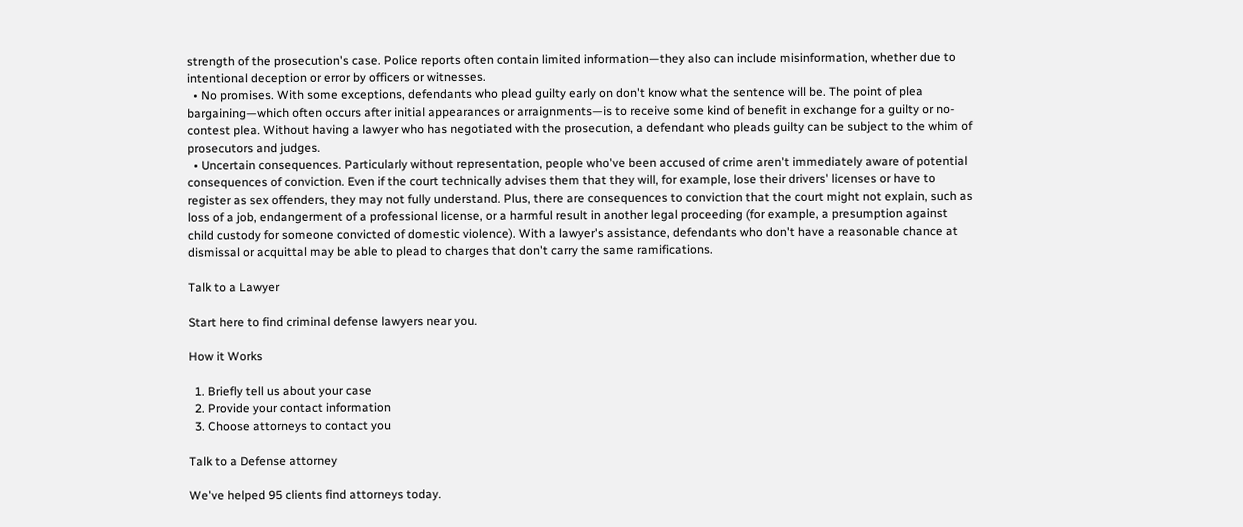strength of the prosecution's case. Police reports often contain limited information—they also can include misinformation, whether due to intentional deception or error by officers or witnesses.
  • No promises. With some exceptions, defendants who plead guilty early on don't know what the sentence will be. The point of plea bargaining—which often occurs after initial appearances or arraignments—is to receive some kind of benefit in exchange for a guilty or no-contest plea. Without having a lawyer who has negotiated with the prosecution, a defendant who pleads guilty can be subject to the whim of prosecutors and judges.
  • Uncertain consequences. Particularly without representation, people who've been accused of crime aren't immediately aware of potential consequences of conviction. Even if the court technically advises them that they will, for example, lose their drivers' licenses or have to register as sex offenders, they may not fully understand. Plus, there are consequences to conviction that the court might not explain, such as loss of a job, endangerment of a professional license, or a harmful result in another legal proceeding (for example, a presumption against child custody for someone convicted of domestic violence). With a lawyer's assistance, defendants who don't have a reasonable chance at dismissal or acquittal may be able to plead to charges that don't carry the same ramifications.

Talk to a Lawyer

Start here to find criminal defense lawyers near you.

How it Works

  1. Briefly tell us about your case
  2. Provide your contact information
  3. Choose attorneys to contact you

Talk to a Defense attorney

We've helped 95 clients find attorneys today.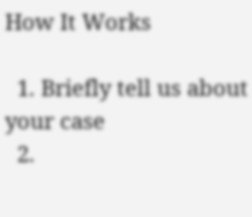How It Works

  1. Briefly tell us about your case
  2.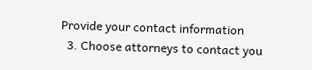Provide your contact information
  3. Choose attorneys to contact you